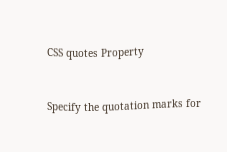CSS quotes Property


Specify the quotation marks for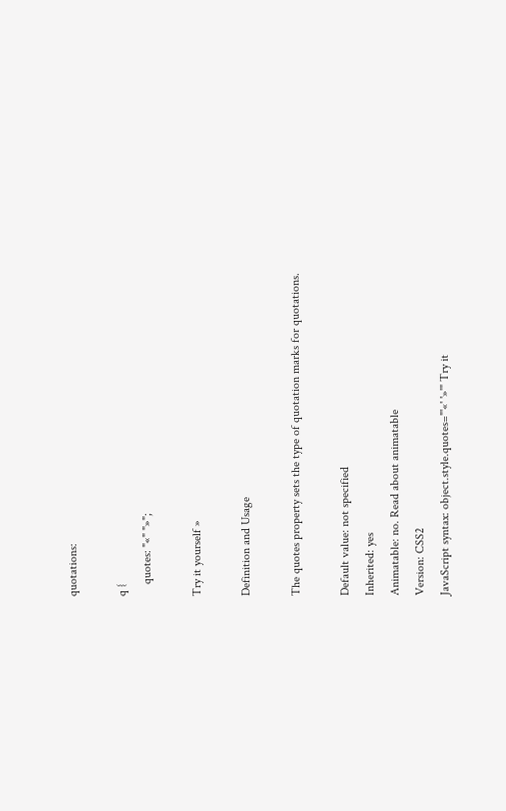quotations:

q {
    quotes: "«" "»";

Try it yourself »

Definition and Usage

The quotes property sets the type of quotation marks for quotations.

Default value: not specified
Inherited: yes
Animatable: no. Read about animatable
Version: CSS2
JavaScript syntax: object.style.quotes="'«' '»'" Try it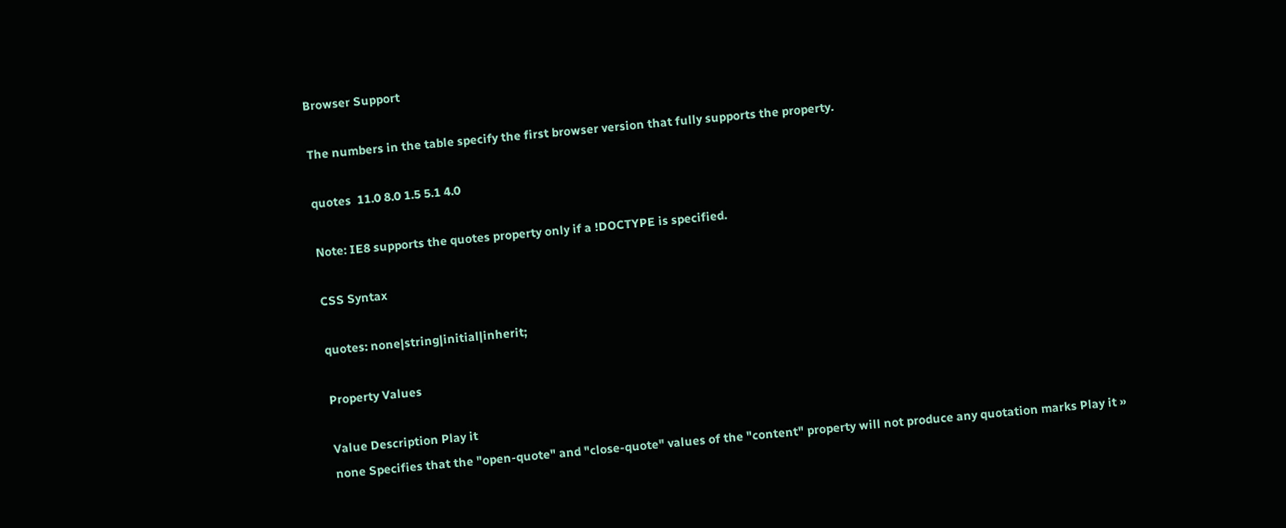Browser Support

The numbers in the table specify the first browser version that fully supports the property.

quotes  11.0 8.0 1.5 5.1 4.0

Note: IE8 supports the quotes property only if a !DOCTYPE is specified.

CSS Syntax

quotes: none|string|initial|inherit;

Property Values

Value Description Play it
none Specifies that the "open-quote" and "close-quote" values of the "content" property will not produce any quotation marks Play it »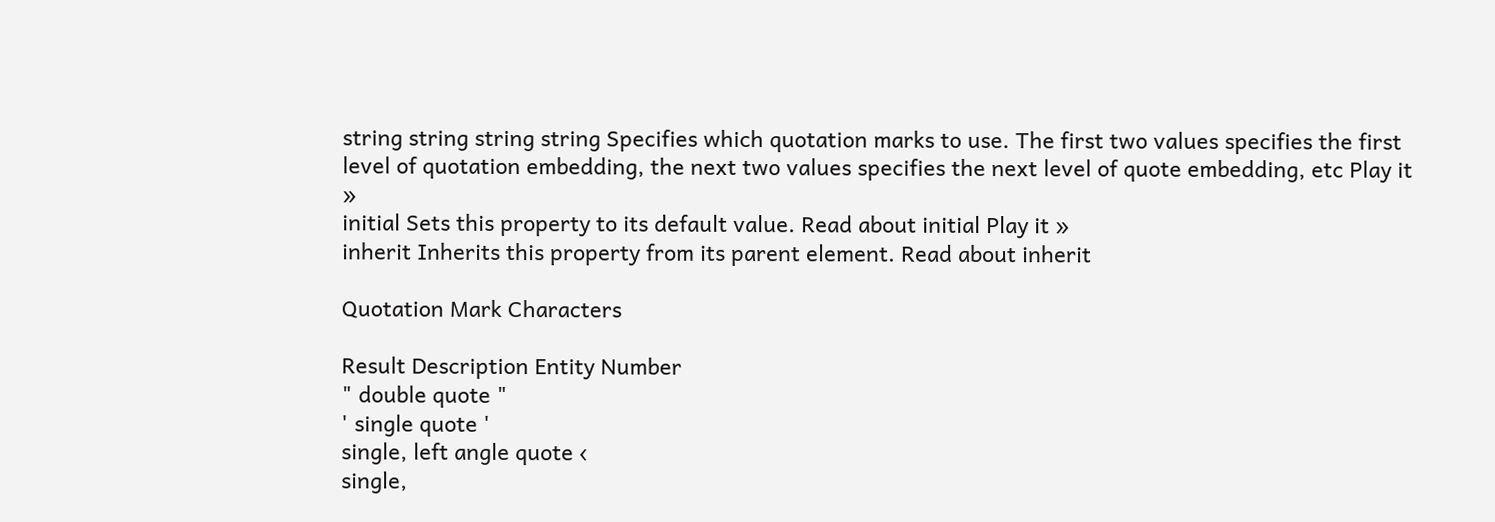string string string string Specifies which quotation marks to use. The first two values specifies the first level of quotation embedding, the next two values specifies the next level of quote embedding, etc Play it »
initial Sets this property to its default value. Read about initial Play it »
inherit Inherits this property from its parent element. Read about inherit

Quotation Mark Characters

Result Description Entity Number
" double quote "
' single quote '
single, left angle quote ‹
single,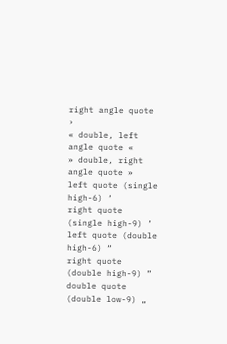right angle quote ›
« double, left angle quote «
» double, right angle quote »
left quote (single high-6) ‘
right quote (single high-9) ’
left quote (double high-6) “
right quote (double high-9) ”
double quote (double low-9) „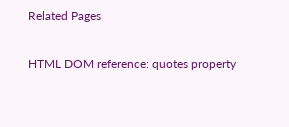Related Pages

HTML DOM reference: quotes property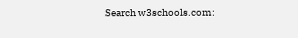Search w3schools.com: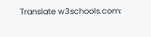Translate w3schools.com: